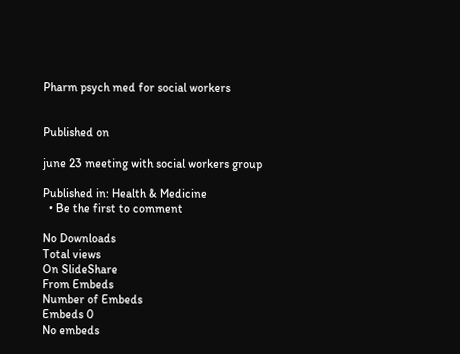Pharm psych med for social workers


Published on

june 23 meeting with social workers group

Published in: Health & Medicine
  • Be the first to comment

No Downloads
Total views
On SlideShare
From Embeds
Number of Embeds
Embeds 0
No embeds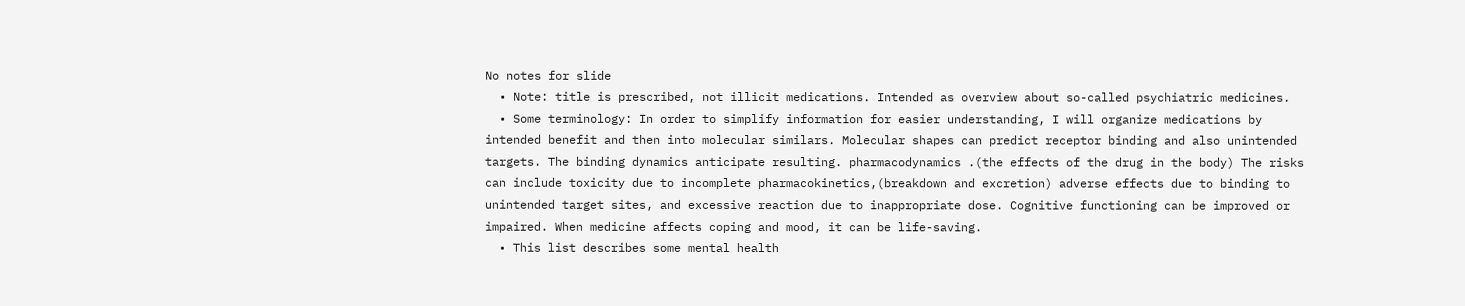No notes for slide
  • Note: title is prescribed, not illicit medications. Intended as overview about so-called psychiatric medicines.
  • Some terminology: In order to simplify information for easier understanding, I will organize medications by intended benefit and then into molecular similars. Molecular shapes can predict receptor binding and also unintended targets. The binding dynamics anticipate resulting. pharmacodynamics .(the effects of the drug in the body) The risks can include toxicity due to incomplete pharmacokinetics,(breakdown and excretion) adverse effects due to binding to unintended target sites, and excessive reaction due to inappropriate dose. Cognitive functioning can be improved or impaired. When medicine affects coping and mood, it can be life-saving.
  • This list describes some mental health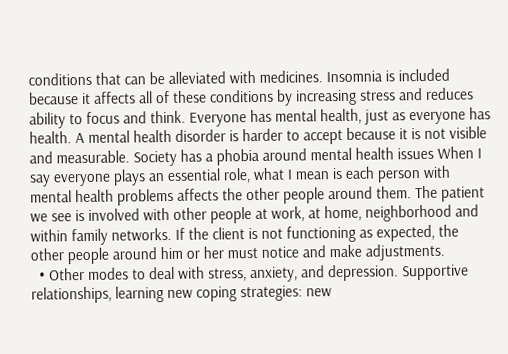conditions that can be alleviated with medicines. Insomnia is included because it affects all of these conditions by increasing stress and reduces ability to focus and think. Everyone has mental health, just as everyone has health. A mental health disorder is harder to accept because it is not visible and measurable. Society has a phobia around mental health issues When I say everyone plays an essential role, what I mean is each person with mental health problems affects the other people around them. The patient we see is involved with other people at work, at home, neighborhood and within family networks. If the client is not functioning as expected, the other people around him or her must notice and make adjustments.
  • Other modes to deal with stress, anxiety, and depression. Supportive relationships, learning new coping strategies: new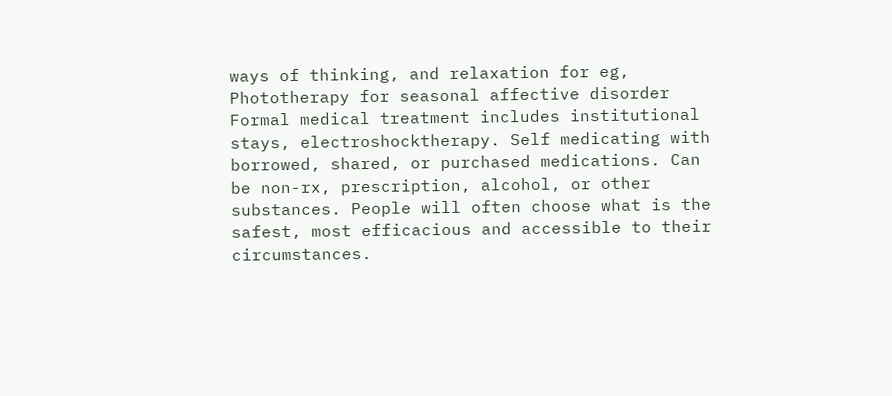ways of thinking, and relaxation for eg, Phototherapy for seasonal affective disorder Formal medical treatment includes institutional stays, electroshocktherapy. Self medicating with borrowed, shared, or purchased medications. Can be non-rx, prescription, alcohol, or other substances. People will often choose what is the safest, most efficacious and accessible to their circumstances.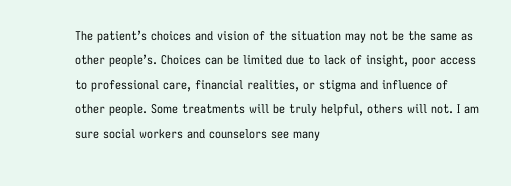The patient’s choices and vision of the situation may not be the same as other people’s. Choices can be limited due to lack of insight, poor access to professional care, financial realities, or stigma and influence of other people. Some treatments will be truly helpful, others will not. I am sure social workers and counselors see many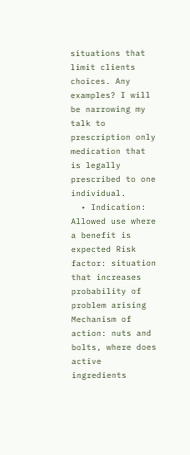situations that limit clients choices. Any examples? I will be narrowing my talk to prescription only medication that is legally prescribed to one individual.
  • Indication: Allowed use where a benefit is expected Risk factor: situation that increases probability of problem arising Mechanism of action: nuts and bolts, where does active ingredients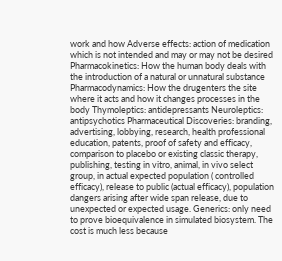work and how Adverse effects: action of medication which is not intended and may or may not be desired Pharmacokinetics: How the human body deals with the introduction of a natural or unnatural substance Pharmacodynamics: How the drugenters the site where it acts and how it changes processes in the body Thymoleptics: antidepressants Neuroleptics: antipsychotics Pharmaceutical Discoveries: branding, advertising, lobbying, research, health professional education, patents, proof of safety and efficacy, comparison to placebo or existing classic therapy, publishing, testing in vitro, animal, in vivo select group, in actual expected population ( controlled efficacy), release to public (actual efficacy), population dangers arising after wide span release, due to unexpected or expected usage. Generics: only need to prove bioequivalence in simulated biosystem. The cost is much less because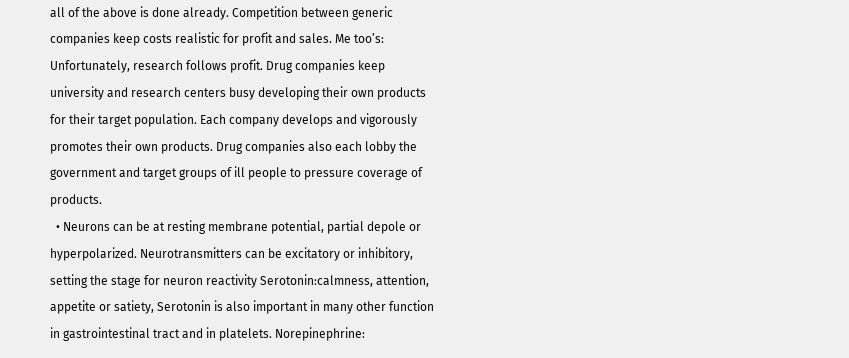all of the above is done already. Competition between generic companies keep costs realistic for profit and sales. Me too’s: Unfortunately, research follows profit. Drug companies keep university and research centers busy developing their own products for their target population. Each company develops and vigorously promotes their own products. Drug companies also each lobby the government and target groups of ill people to pressure coverage of products.
  • Neurons can be at resting membrane potential, partial depole or hyperpolarized. Neurotransmitters can be excitatory or inhibitory, setting the stage for neuron reactivity Serotonin:calmness, attention, appetite or satiety, Serotonin is also important in many other function in gastrointestinal tract and in platelets. Norepinephrine: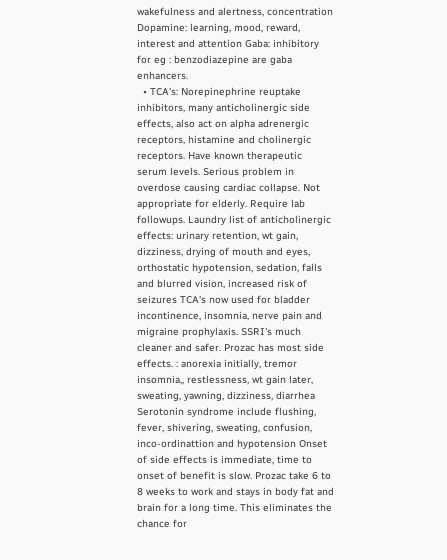wakefulness and alertness, concentration Dopamine: learning, mood, reward, interest and attention Gaba: inhibitory for eg : benzodiazepine are gaba enhancers.
  • TCA's: Norepinephrine reuptake inhibitors, many anticholinergic side effects, also act on alpha adrenergic receptors, histamine and cholinergic receptors. Have known therapeutic serum levels. Serious problem in overdose causing cardiac collapse. Not appropriate for elderly. Require lab followups. Laundry list of anticholinergic effects: urinary retention, wt gain, dizziness, drying of mouth and eyes, orthostatic hypotension, sedation, falls and blurred vision, increased risk of seizures TCA's now used for bladder incontinence, insomnia, nerve pain and migraine prophylaxis. SSRI's much cleaner and safer. Prozac has most side effects. : anorexia initially, tremor insomnia,, restlessness, wt gain later, sweating, yawning, dizziness, diarrhea Serotonin syndrome include flushing, fever, shivering, sweating, confusion, inco-ordinattion and hypotension Onset of side effects is immediate, time to onset of benefit is slow. Prozac take 6 to 8 weeks to work and stays in body fat and brain for a long time. This eliminates the chance for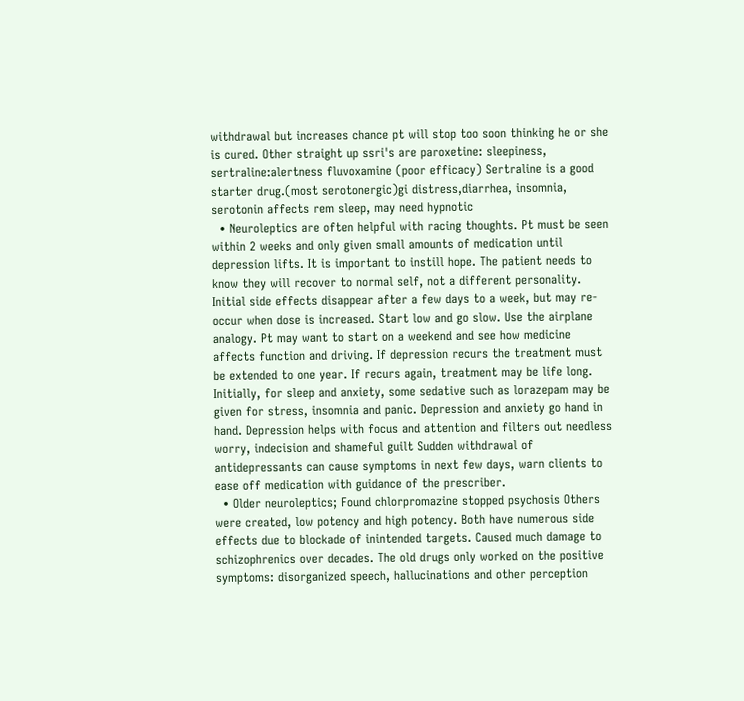withdrawal but increases chance pt will stop too soon thinking he or she is cured. Other straight up ssri's are paroxetine: sleepiness, sertraline:alertness fluvoxamine (poor efficacy) Sertraline is a good starter drug.(most serotonergic)gi distress,diarrhea, insomnia, serotonin affects rem sleep, may need hypnotic
  • Neuroleptics are often helpful with racing thoughts. Pt must be seen within 2 weeks and only given small amounts of medication until depression lifts. It is important to instill hope. The patient needs to know they will recover to normal self, not a different personality. Initial side effects disappear after a few days to a week, but may re-occur when dose is increased. Start low and go slow. Use the airplane analogy. Pt may want to start on a weekend and see how medicine affects function and driving. If depression recurs the treatment must be extended to one year. If recurs again, treatment may be life long. Initially, for sleep and anxiety, some sedative such as lorazepam may be given for stress, insomnia and panic. Depression and anxiety go hand in hand. Depression helps with focus and attention and filters out needless worry, indecision and shameful guilt Sudden withdrawal of antidepressants can cause symptoms in next few days, warn clients to ease off medication with guidance of the prescriber.
  • Older neuroleptics; Found chlorpromazine stopped psychosis Others were created, low potency and high potency. Both have numerous side effects due to blockade of inintended targets. Caused much damage to schizophrenics over decades. The old drugs only worked on the positive symptoms: disorganized speech, hallucinations and other perception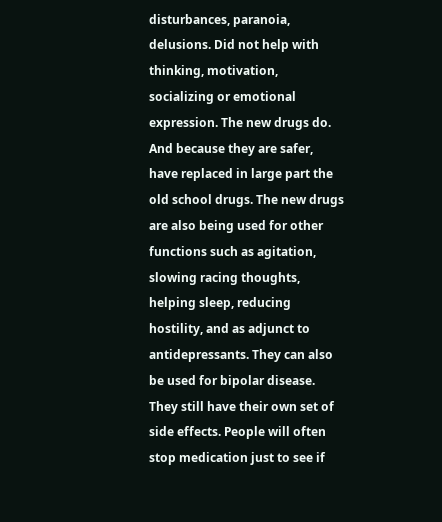disturbances, paranoia, delusions. Did not help with thinking, motivation, socializing or emotional expression. The new drugs do. And because they are safer, have replaced in large part the old school drugs. The new drugs are also being used for other functions such as agitation, slowing racing thoughts, helping sleep, reducing hostility, and as adjunct to antidepressants. They can also be used for bipolar disease. They still have their own set of side effects. People will often stop medication just to see if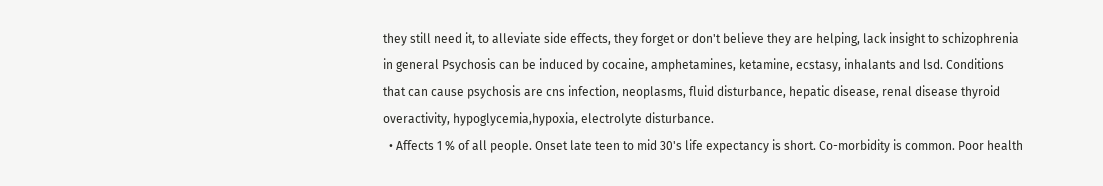they still need it, to alleviate side effects, they forget or don't believe they are helping, lack insight to schizophrenia in general Psychosis can be induced by cocaine, amphetamines, ketamine, ecstasy, inhalants and lsd. Conditions that can cause psychosis are cns infection, neoplasms, fluid disturbance, hepatic disease, renal disease thyroid overactivity, hypoglycemia,hypoxia, electrolyte disturbance.
  • Affects 1 % of all people. Onset late teen to mid 30's life expectancy is short. Co-morbidity is common. Poor health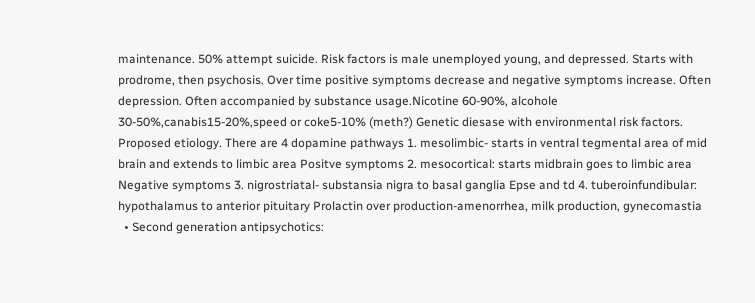maintenance. 50% attempt suicide. Risk factors is male unemployed young, and depressed. Starts with prodrome, then psychosis. Over time positive symptoms decrease and negative symptoms increase. Often depression. Often accompanied by substance usage.Nicotine 60-90%, alcohole 30-50%,canabis15-20%,speed or coke5-10% (meth?) Genetic diesase with environmental risk factors. Proposed etiology. There are 4 dopamine pathways 1. mesolimbic- starts in ventral tegmental area of mid brain and extends to limbic area Positve symptoms 2. mesocortical: starts midbrain goes to limbic area Negative symptoms 3. nigrostriatal- substansia nigra to basal ganglia Epse and td 4. tuberoinfundibular: hypothalamus to anterior pituitary Prolactin over production-amenorrhea, milk production, gynecomastia
  • Second generation antipsychotics: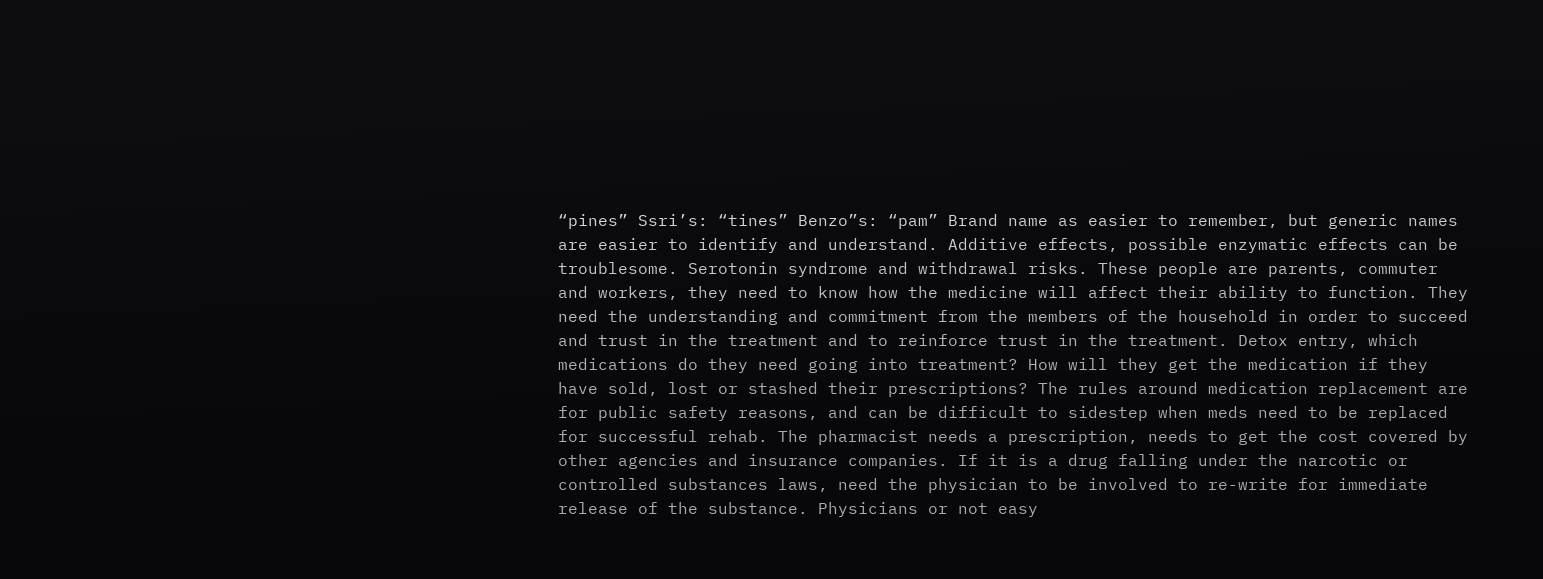“pines” Ssri’s: “tines” Benzo”s: “pam” Brand name as easier to remember, but generic names are easier to identify and understand. Additive effects, possible enzymatic effects can be troublesome. Serotonin syndrome and withdrawal risks. These people are parents, commuter and workers, they need to know how the medicine will affect their ability to function. They need the understanding and commitment from the members of the household in order to succeed and trust in the treatment and to reinforce trust in the treatment. Detox entry, which medications do they need going into treatment? How will they get the medication if they have sold, lost or stashed their prescriptions? The rules around medication replacement are for public safety reasons, and can be difficult to sidestep when meds need to be replaced for successful rehab. The pharmacist needs a prescription, needs to get the cost covered by other agencies and insurance companies. If it is a drug falling under the narcotic or controlled substances laws, need the physician to be involved to re-write for immediate release of the substance. Physicians or not easy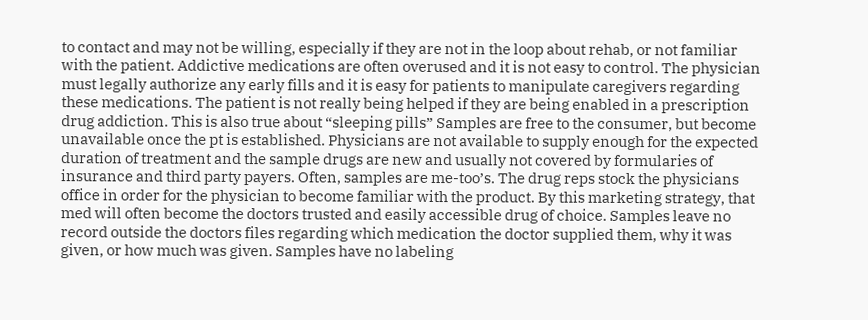to contact and may not be willing, especially if they are not in the loop about rehab, or not familiar with the patient. Addictive medications are often overused and it is not easy to control. The physician must legally authorize any early fills and it is easy for patients to manipulate caregivers regarding these medications. The patient is not really being helped if they are being enabled in a prescription drug addiction. This is also true about “sleeping pills” Samples are free to the consumer, but become unavailable once the pt is established. Physicians are not available to supply enough for the expected duration of treatment and the sample drugs are new and usually not covered by formularies of insurance and third party payers. Often, samples are me-too’s. The drug reps stock the physicians office in order for the physician to become familiar with the product. By this marketing strategy, that med will often become the doctors trusted and easily accessible drug of choice. Samples leave no record outside the doctors files regarding which medication the doctor supplied them, why it was given, or how much was given. Samples have no labeling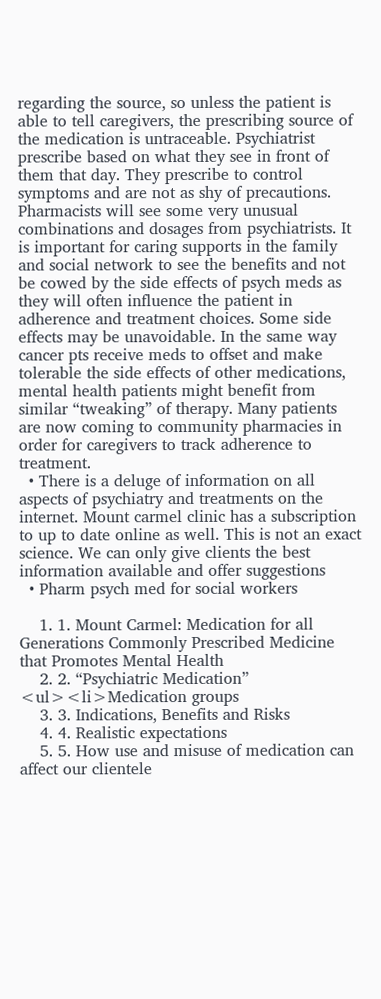regarding the source, so unless the patient is able to tell caregivers, the prescribing source of the medication is untraceable. Psychiatrist prescribe based on what they see in front of them that day. They prescribe to control symptoms and are not as shy of precautions. Pharmacists will see some very unusual combinations and dosages from psychiatrists. It is important for caring supports in the family and social network to see the benefits and not be cowed by the side effects of psych meds as they will often influence the patient in adherence and treatment choices. Some side effects may be unavoidable. In the same way cancer pts receive meds to offset and make tolerable the side effects of other medications, mental health patients might benefit from similar “tweaking” of therapy. Many patients are now coming to community pharmacies in order for caregivers to track adherence to treatment.
  • There is a deluge of information on all aspects of psychiatry and treatments on the internet. Mount carmel clinic has a subscription to up to date online as well. This is not an exact science. We can only give clients the best information available and offer suggestions
  • Pharm psych med for social workers

    1. 1. Mount Carmel: Medication for all Generations Commonly Prescribed Medicine that Promotes Mental Health
    2. 2. “Psychiatric Medication” <ul><li>Medication groups
    3. 3. Indications, Benefits and Risks
    4. 4. Realistic expectations
    5. 5. How use and misuse of medication can affect our clientele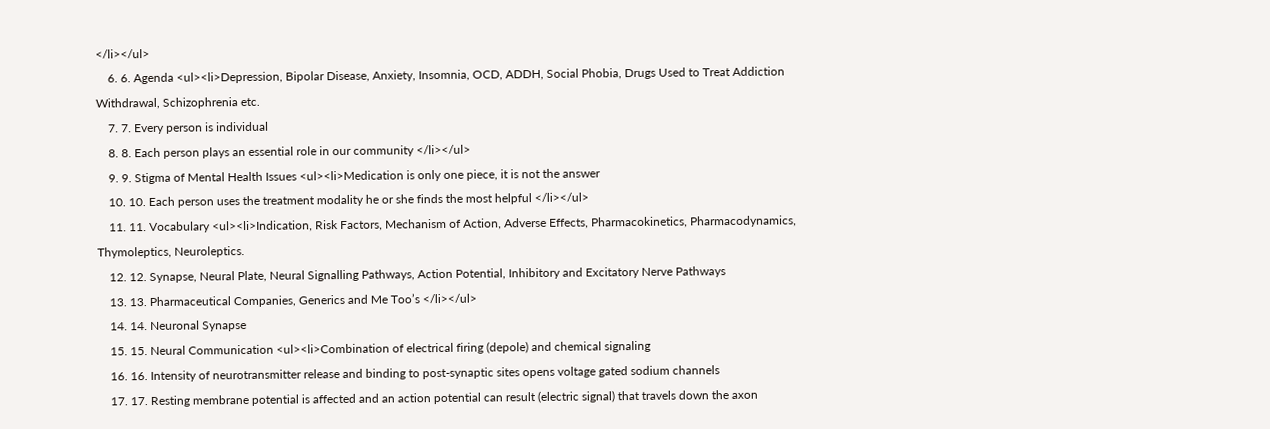</li></ul>
    6. 6. Agenda <ul><li>Depression, Bipolar Disease, Anxiety, Insomnia, OCD, ADDH, Social Phobia, Drugs Used to Treat Addiction Withdrawal, Schizophrenia etc.
    7. 7. Every person is individual
    8. 8. Each person plays an essential role in our community </li></ul>
    9. 9. Stigma of Mental Health Issues <ul><li>Medication is only one piece, it is not the answer
    10. 10. Each person uses the treatment modality he or she finds the most helpful </li></ul>
    11. 11. Vocabulary <ul><li>Indication, Risk Factors, Mechanism of Action, Adverse Effects, Pharmacokinetics, Pharmacodynamics, Thymoleptics, Neuroleptics.
    12. 12. Synapse, Neural Plate, Neural Signalling Pathways, Action Potential, Inhibitory and Excitatory Nerve Pathways
    13. 13. Pharmaceutical Companies, Generics and Me Too’s </li></ul>
    14. 14. Neuronal Synapse
    15. 15. Neural Communication <ul><li>Combination of electrical firing (depole) and chemical signaling
    16. 16. Intensity of neurotransmitter release and binding to post-synaptic sites opens voltage gated sodium channels
    17. 17. Resting membrane potential is affected and an action potential can result (electric signal) that travels down the axon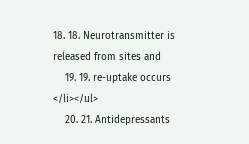18. 18. Neurotransmitter is released from sites and
    19. 19. re-uptake occurs </li></ul>
    20. 21. Antidepressants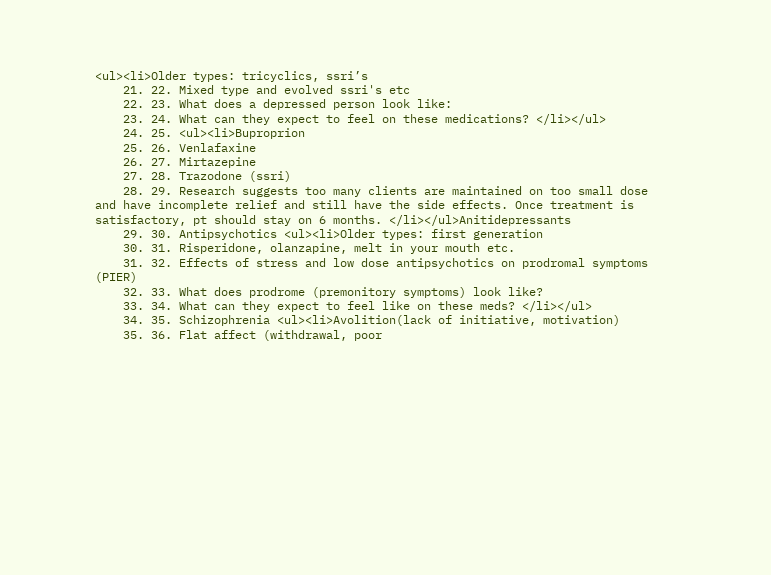<ul><li>Older types: tricyclics, ssri’s
    21. 22. Mixed type and evolved ssri's etc
    22. 23. What does a depressed person look like:
    23. 24. What can they expect to feel on these medications? </li></ul>
    24. 25. <ul><li>Buproprion
    25. 26. Venlafaxine
    26. 27. Mirtazepine
    27. 28. Trazodone (ssri)
    28. 29. Research suggests too many clients are maintained on too small dose and have incomplete relief and still have the side effects. Once treatment is satisfactory, pt should stay on 6 months. </li></ul>Anitidepressants
    29. 30. Antipsychotics <ul><li>Older types: first generation
    30. 31. Risperidone, olanzapine, melt in your mouth etc.
    31. 32. Effects of stress and low dose antipsychotics on prodromal symptoms (PIER)
    32. 33. What does prodrome (premonitory symptoms) look like?
    33. 34. What can they expect to feel like on these meds? </li></ul>
    34. 35. Schizophrenia <ul><li>Avolition(lack of initiative, motivation)
    35. 36. Flat affect (withdrawal, poor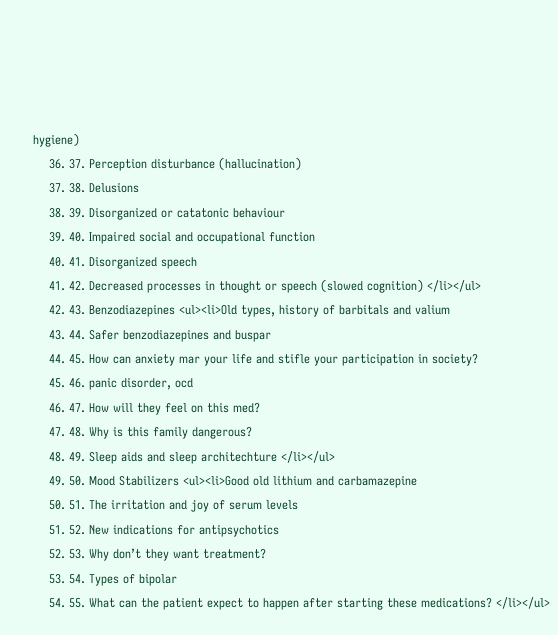hygiene)
    36. 37. Perception disturbance (hallucination)
    37. 38. Delusions
    38. 39. Disorganized or catatonic behaviour
    39. 40. Impaired social and occupational function
    40. 41. Disorganized speech
    41. 42. Decreased processes in thought or speech (slowed cognition) </li></ul>
    42. 43. Benzodiazepines <ul><li>Old types, history of barbitals and valium
    43. 44. Safer benzodiazepines and buspar
    44. 45. How can anxiety mar your life and stifle your participation in society?
    45. 46. panic disorder, ocd
    46. 47. How will they feel on this med?
    47. 48. Why is this family dangerous?
    48. 49. Sleep aids and sleep architechture </li></ul>
    49. 50. Mood Stabilizers <ul><li>Good old lithium and carbamazepine
    50. 51. The irritation and joy of serum levels
    51. 52. New indications for antipsychotics
    52. 53. Why don’t they want treatment?
    53. 54. Types of bipolar
    54. 55. What can the patient expect to happen after starting these medications? </li></ul>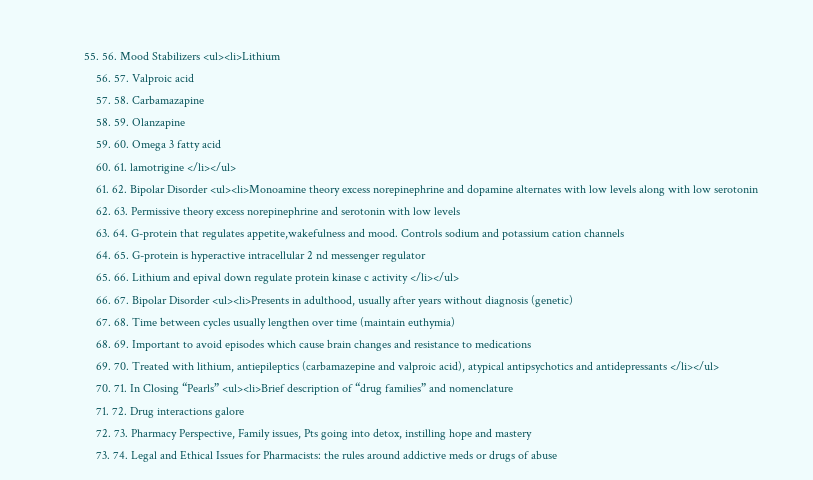55. 56. Mood Stabilizers <ul><li>Lithium
    56. 57. Valproic acid
    57. 58. Carbamazapine
    58. 59. Olanzapine
    59. 60. Omega 3 fatty acid
    60. 61. lamotrigine </li></ul>
    61. 62. Bipolar Disorder <ul><li>Monoamine theory excess norepinephrine and dopamine alternates with low levels along with low serotonin
    62. 63. Permissive theory excess norepinephrine and serotonin with low levels
    63. 64. G-protein that regulates appetite,wakefulness and mood. Controls sodium and potassium cation channels
    64. 65. G-protein is hyperactive intracellular 2 nd messenger regulator
    65. 66. Lithium and epival down regulate protein kinase c activity </li></ul>
    66. 67. Bipolar Disorder <ul><li>Presents in adulthood, usually after years without diagnosis (genetic)
    67. 68. Time between cycles usually lengthen over time (maintain euthymia)
    68. 69. Important to avoid episodes which cause brain changes and resistance to medications
    69. 70. Treated with lithium, antiepileptics (carbamazepine and valproic acid), atypical antipsychotics and antidepressants </li></ul>
    70. 71. In Closing “Pearls” <ul><li>Brief description of “drug families” and nomenclature
    71. 72. Drug interactions galore
    72. 73. Pharmacy Perspective, Family issues, Pts going into detox, instilling hope and mastery
    73. 74. Legal and Ethical Issues for Pharmacists: the rules around addictive meds or drugs of abuse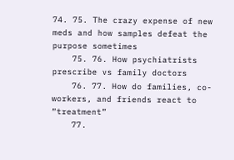74. 75. The crazy expense of new meds and how samples defeat the purpose sometimes
    75. 76. How psychiatrists prescribe vs family doctors
    76. 77. How do families, co-workers, and friends react to “treatment”
    77.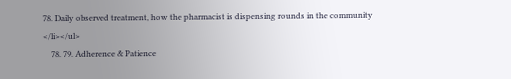78. Daily observed treatment, how the pharmacist is dispensing rounds in the community </li></ul>
    78. 79. Adherence & Patience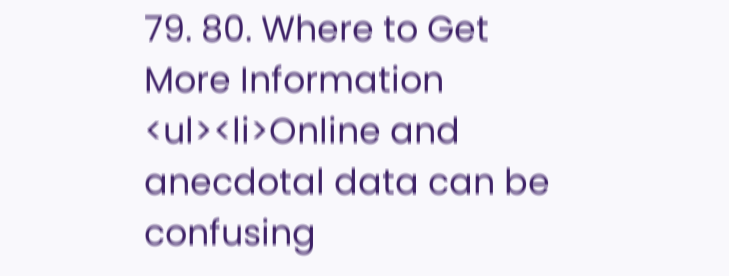79. 80. Where to Get More Information <ul><li>Online and anecdotal data can be confusing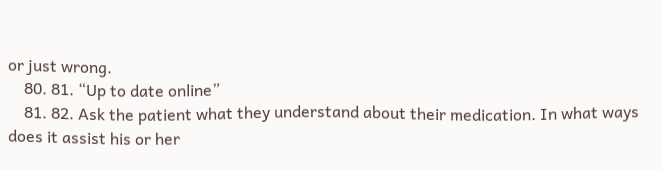or just wrong.
    80. 81. “Up to date online”
    81. 82. Ask the patient what they understand about their medication. In what ways does it assist his or her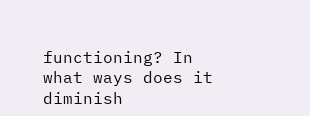functioning? In what ways does it diminish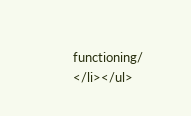functioning/ </li></ul>